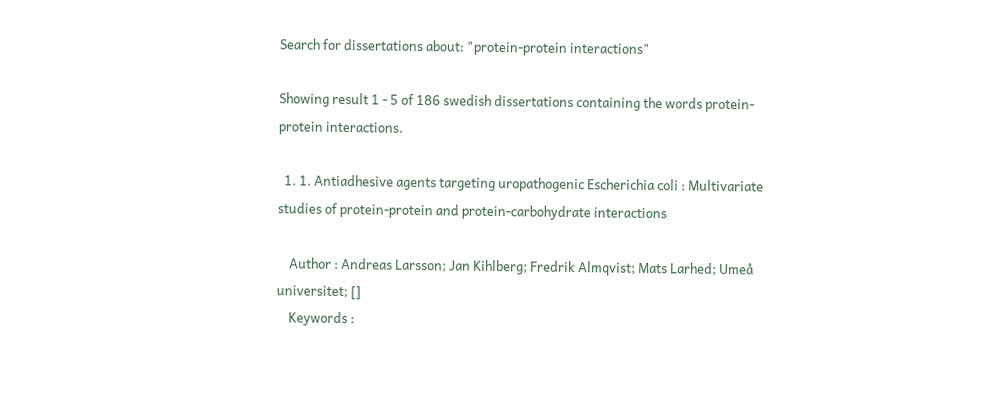Search for dissertations about: "protein-protein interactions"

Showing result 1 - 5 of 186 swedish dissertations containing the words protein-protein interactions.

  1. 1. Antiadhesive agents targeting uropathogenic Escherichia coli : Multivariate studies of protein-protein and protein-carbohydrate interactions

    Author : Andreas Larsson; Jan Kihlberg; Fredrik Almqvist; Mats Larhed; Umeå universitet; []
    Keywords :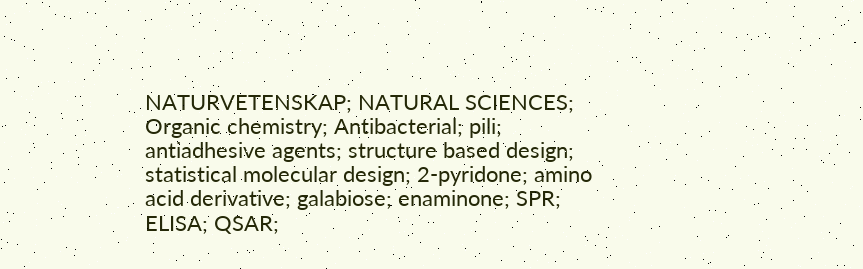NATURVETENSKAP; NATURAL SCIENCES; Organic chemistry; Antibacterial; pili; antiadhesive agents; structure based design; statistical molecular design; 2-pyridone; amino acid derivative; galabiose; enaminone; SPR; ELISA; QSAR;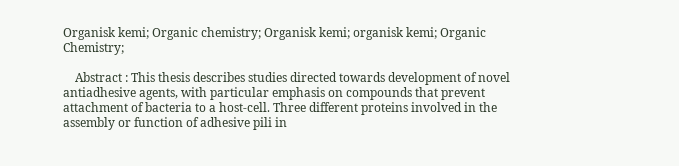Organisk kemi; Organic chemistry; Organisk kemi; organisk kemi; Organic Chemistry;

    Abstract : This thesis describes studies directed towards development of novel antiadhesive agents, with particular emphasis on compounds that prevent attachment of bacteria to a host-cell. Three different proteins involved in the assembly or function of adhesive pili in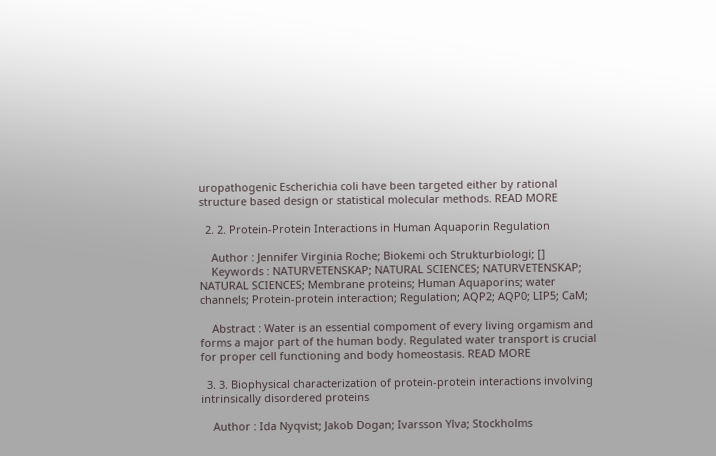uropathogenic Escherichia coli have been targeted either by rational structure based design or statistical molecular methods. READ MORE

  2. 2. Protein-Protein Interactions in Human Aquaporin Regulation

    Author : Jennifer Virginia Roche; Biokemi och Strukturbiologi; []
    Keywords : NATURVETENSKAP; NATURAL SCIENCES; NATURVETENSKAP; NATURAL SCIENCES; Membrane proteins; Human Aquaporins; water channels; Protein-protein interaction; Regulation; AQP2; AQP0; LIP5; CaM;

    Abstract : Water is an essential compoment of every living orgamism and forms a major part of the human body. Regulated water transport is crucial for proper cell functioning and body homeostasis. READ MORE

  3. 3. Biophysical characterization of protein-protein interactions involving intrinsically disordered proteins

    Author : Ida Nyqvist; Jakob Dogan; Ivarsson Ylva; Stockholms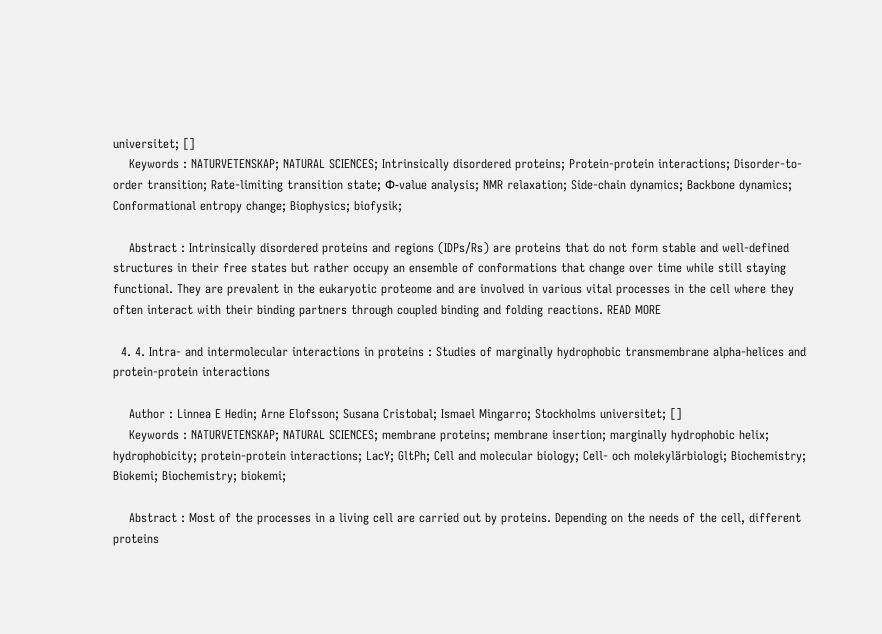universitet; []
    Keywords : NATURVETENSKAP; NATURAL SCIENCES; Intrinsically disordered proteins; Protein-protein interactions; Disorder-to-order transition; Rate-limiting transition state; Ф-value analysis; NMR relaxation; Side-chain dynamics; Backbone dynamics; Conformational entropy change; Biophysics; biofysik;

    Abstract : Intrinsically disordered proteins and regions (IDPs/Rs) are proteins that do not form stable and well-defined structures in their free states but rather occupy an ensemble of conformations that change over time while still staying functional. They are prevalent in the eukaryotic proteome and are involved in various vital processes in the cell where they often interact with their binding partners through coupled binding and folding reactions. READ MORE

  4. 4. Intra- and intermolecular interactions in proteins : Studies of marginally hydrophobic transmembrane alpha-helices and protein-protein interactions

    Author : Linnea E Hedin; Arne Elofsson; Susana Cristobal; Ismael Mingarro; Stockholms universitet; []
    Keywords : NATURVETENSKAP; NATURAL SCIENCES; membrane proteins; membrane insertion; marginally hydrophobic helix; hydrophobicity; protein-protein interactions; LacY; GltPh; Cell and molecular biology; Cell- och molekylärbiologi; Biochemistry; Biokemi; Biochemistry; biokemi;

    Abstract : Most of the processes in a living cell are carried out by proteins. Depending on the needs of the cell, different proteins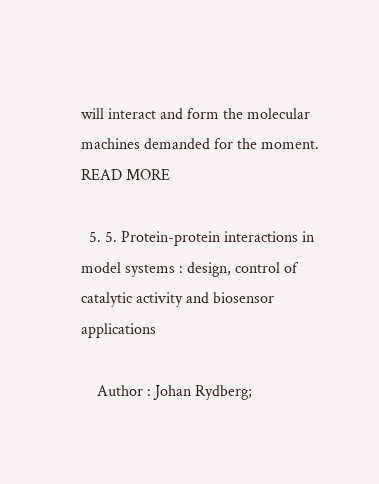will interact and form the molecular machines demanded for the moment. READ MORE

  5. 5. Protein-protein interactions in model systems : design, control of catalytic activity and biosensor applications

    Author : Johan Rydberg;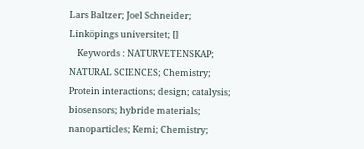Lars Baltzer; Joel Schneider; Linköpings universitet; []
    Keywords : NATURVETENSKAP; NATURAL SCIENCES; Chemistry; Protein interactions; design; catalysis; biosensors; hybride materials; nanoparticles; Kemi; Chemistry;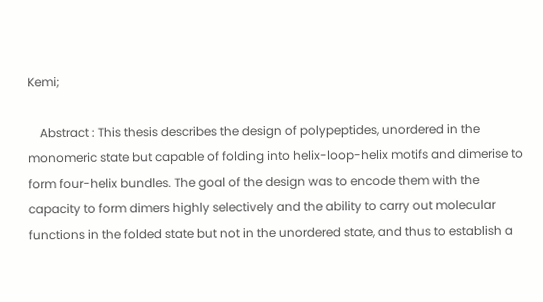Kemi;

    Abstract : This thesis describes the design of polypeptides, unordered in the monomeric state but capable of folding into helix-loop-helix motifs and dimerise to form four-helix bundles. The goal of the design was to encode them with the capacity to form dimers highly selectively and the ability to carry out molecular functions in the folded state but not in the unordered state, and thus to establish a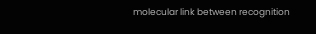molecular link between recognition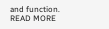and function. READ MORE